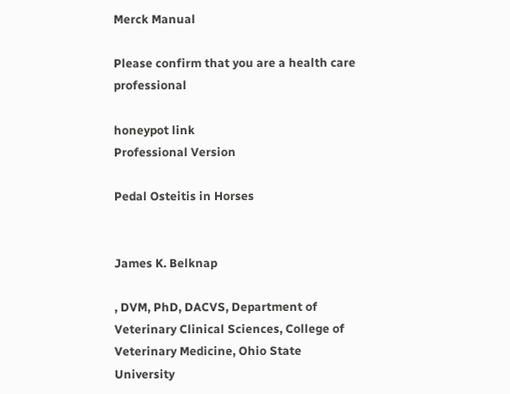Merck Manual

Please confirm that you are a health care professional

honeypot link
Professional Version

Pedal Osteitis in Horses


James K. Belknap

, DVM, PhD, DACVS, Department of Veterinary Clinical Sciences, College of Veterinary Medicine, Ohio State University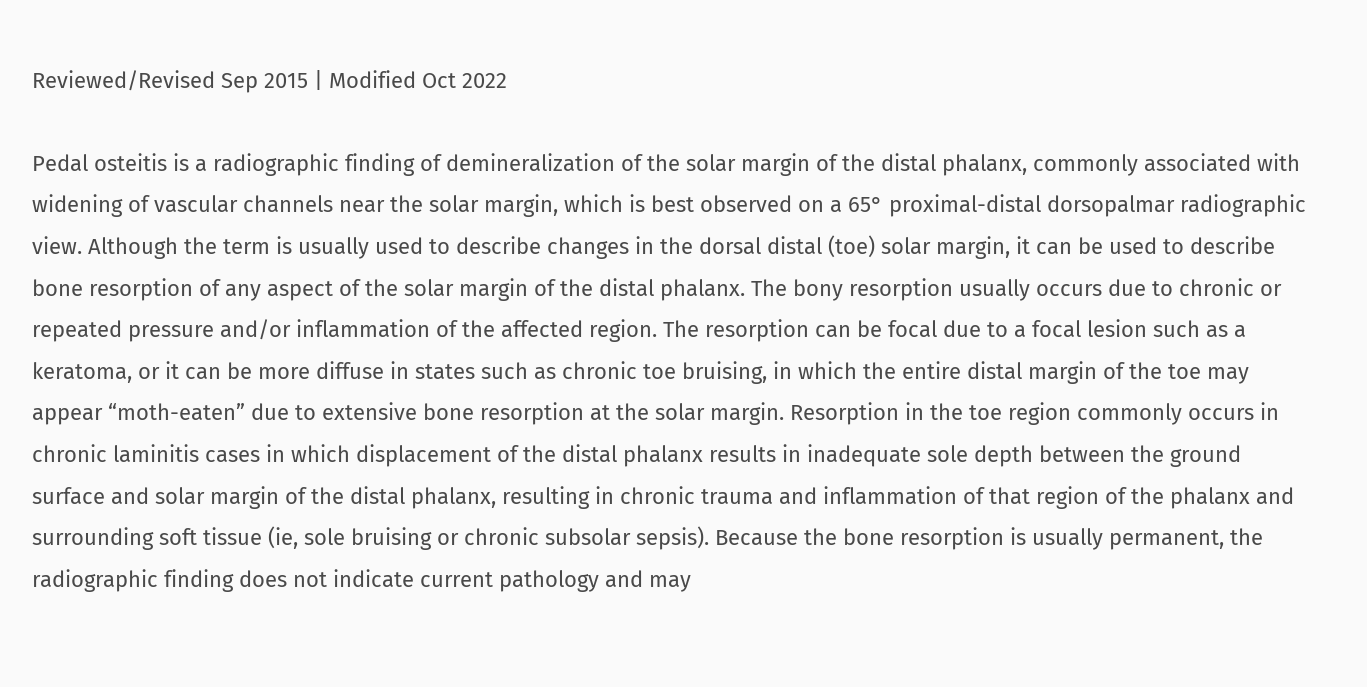Reviewed/Revised Sep 2015 | Modified Oct 2022

Pedal osteitis is a radiographic finding of demineralization of the solar margin of the distal phalanx, commonly associated with widening of vascular channels near the solar margin, which is best observed on a 65° proximal-distal dorsopalmar radiographic view. Although the term is usually used to describe changes in the dorsal distal (toe) solar margin, it can be used to describe bone resorption of any aspect of the solar margin of the distal phalanx. The bony resorption usually occurs due to chronic or repeated pressure and/or inflammation of the affected region. The resorption can be focal due to a focal lesion such as a keratoma, or it can be more diffuse in states such as chronic toe bruising, in which the entire distal margin of the toe may appear “moth-eaten” due to extensive bone resorption at the solar margin. Resorption in the toe region commonly occurs in chronic laminitis cases in which displacement of the distal phalanx results in inadequate sole depth between the ground surface and solar margin of the distal phalanx, resulting in chronic trauma and inflammation of that region of the phalanx and surrounding soft tissue (ie, sole bruising or chronic subsolar sepsis). Because the bone resorption is usually permanent, the radiographic finding does not indicate current pathology and may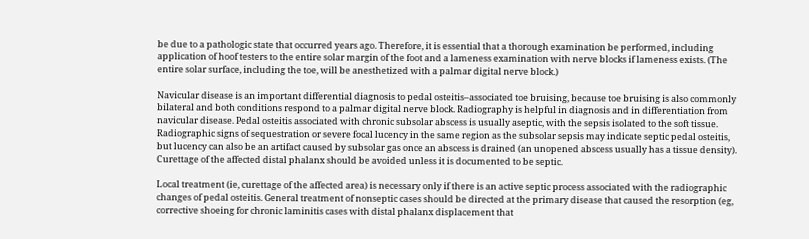be due to a pathologic state that occurred years ago. Therefore, it is essential that a thorough examination be performed, including application of hoof testers to the entire solar margin of the foot and a lameness examination with nerve blocks if lameness exists. (The entire solar surface, including the toe, will be anesthetized with a palmar digital nerve block.)

Navicular disease is an important differential diagnosis to pedal osteitis–associated toe bruising, because toe bruising is also commonly bilateral and both conditions respond to a palmar digital nerve block. Radiography is helpful in diagnosis and in differentiation from navicular disease. Pedal osteitis associated with chronic subsolar abscess is usually aseptic, with the sepsis isolated to the soft tissue. Radiographic signs of sequestration or severe focal lucency in the same region as the subsolar sepsis may indicate septic pedal osteitis, but lucency can also be an artifact caused by subsolar gas once an abscess is drained (an unopened abscess usually has a tissue density). Curettage of the affected distal phalanx should be avoided unless it is documented to be septic.

Local treatment (ie, curettage of the affected area) is necessary only if there is an active septic process associated with the radiographic changes of pedal osteitis. General treatment of nonseptic cases should be directed at the primary disease that caused the resorption (eg, corrective shoeing for chronic laminitis cases with distal phalanx displacement that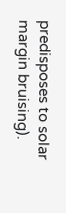predisposes to solar margin bruising).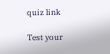quiz link

Test your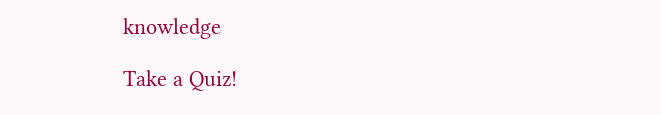knowledge

Take a Quiz!